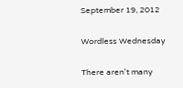September 19, 2012

Wordless Wednesday

There aren't many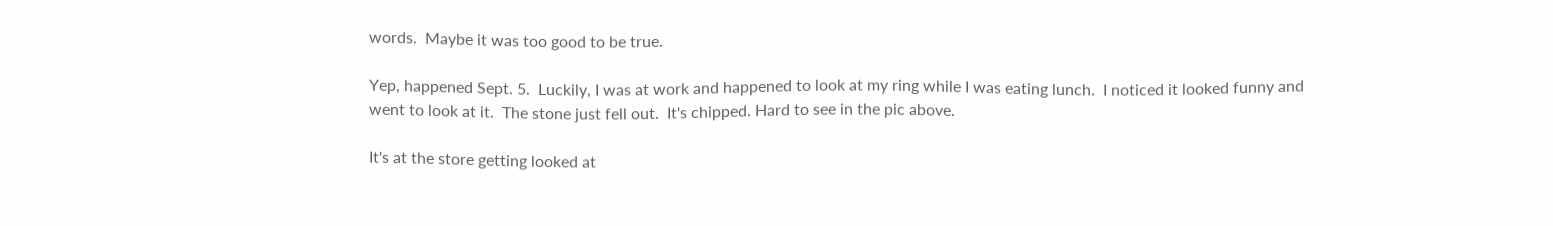words.  Maybe it was too good to be true.

Yep, happened Sept. 5.  Luckily, I was at work and happened to look at my ring while I was eating lunch.  I noticed it looked funny and went to look at it.  The stone just fell out.  It's chipped. Hard to see in the pic above.

It's at the store getting looked at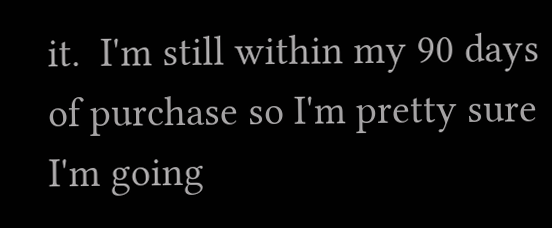it.  I'm still within my 90 days of purchase so I'm pretty sure I'm going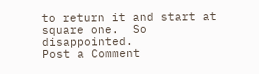to return it and start at square one.  So disappointed.
Post a Comment